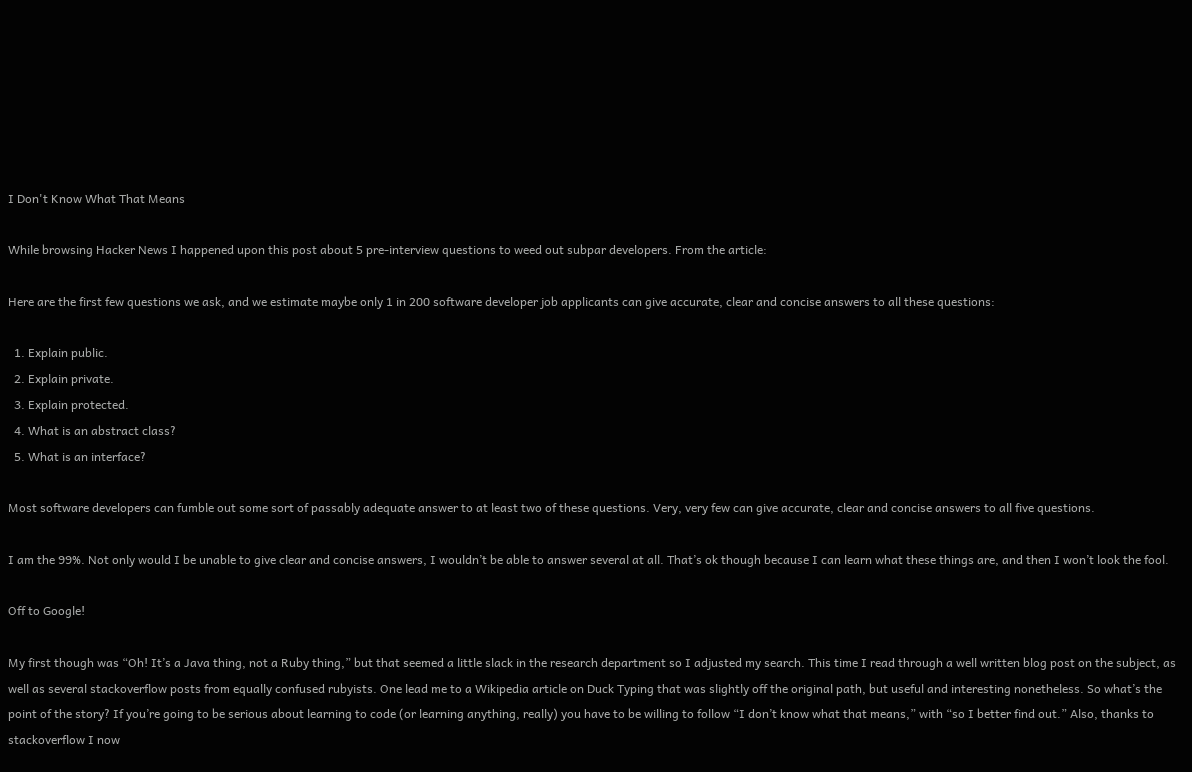I Don't Know What That Means

While browsing Hacker News I happened upon this post about 5 pre-interview questions to weed out subpar developers. From the article:

Here are the first few questions we ask, and we estimate maybe only 1 in 200 software developer job applicants can give accurate, clear and concise answers to all these questions:

  1. Explain public.
  2. Explain private.
  3. Explain protected.
  4. What is an abstract class?
  5. What is an interface?

Most software developers can fumble out some sort of passably adequate answer to at least two of these questions. Very, very few can give accurate, clear and concise answers to all five questions.

I am the 99%. Not only would I be unable to give clear and concise answers, I wouldn’t be able to answer several at all. That’s ok though because I can learn what these things are, and then I won’t look the fool.

Off to Google!

My first though was “Oh! It’s a Java thing, not a Ruby thing,” but that seemed a little slack in the research department so I adjusted my search. This time I read through a well written blog post on the subject, as well as several stackoverflow posts from equally confused rubyists. One lead me to a Wikipedia article on Duck Typing that was slightly off the original path, but useful and interesting nonetheless. So what’s the point of the story? If you’re going to be serious about learning to code (or learning anything, really) you have to be willing to follow “I don’t know what that means,” with “so I better find out.” Also, thanks to stackoverflow I now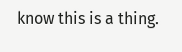know this is a thing.